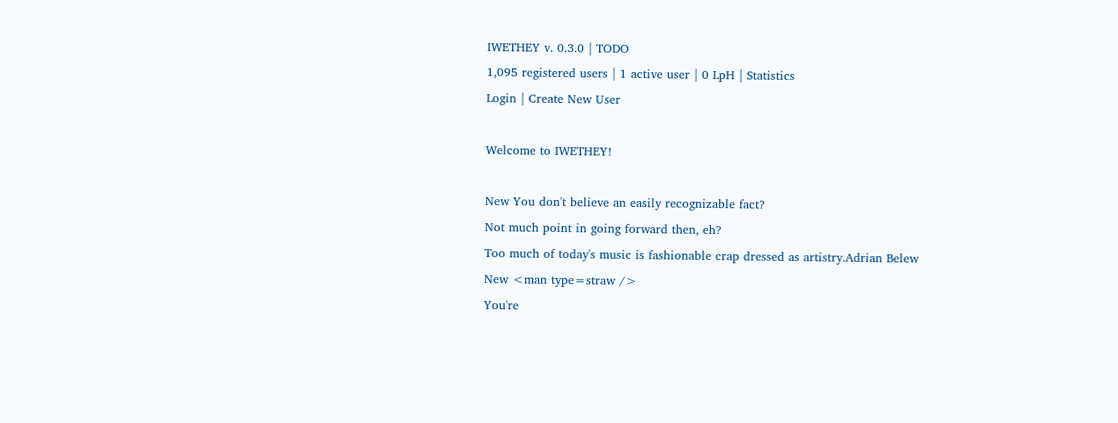IWETHEY v. 0.3.0 | TODO
1,095 registered users | 1 active user | 0 LpH | Statistics
Login | Create New User

Welcome to IWETHEY!

New You don't believe an easily recognizable fact?
Not much point in going forward then, eh?
Too much of today's music is fashionable crap dressed as artistry.Adrian Belew
New <man type=straw />
You're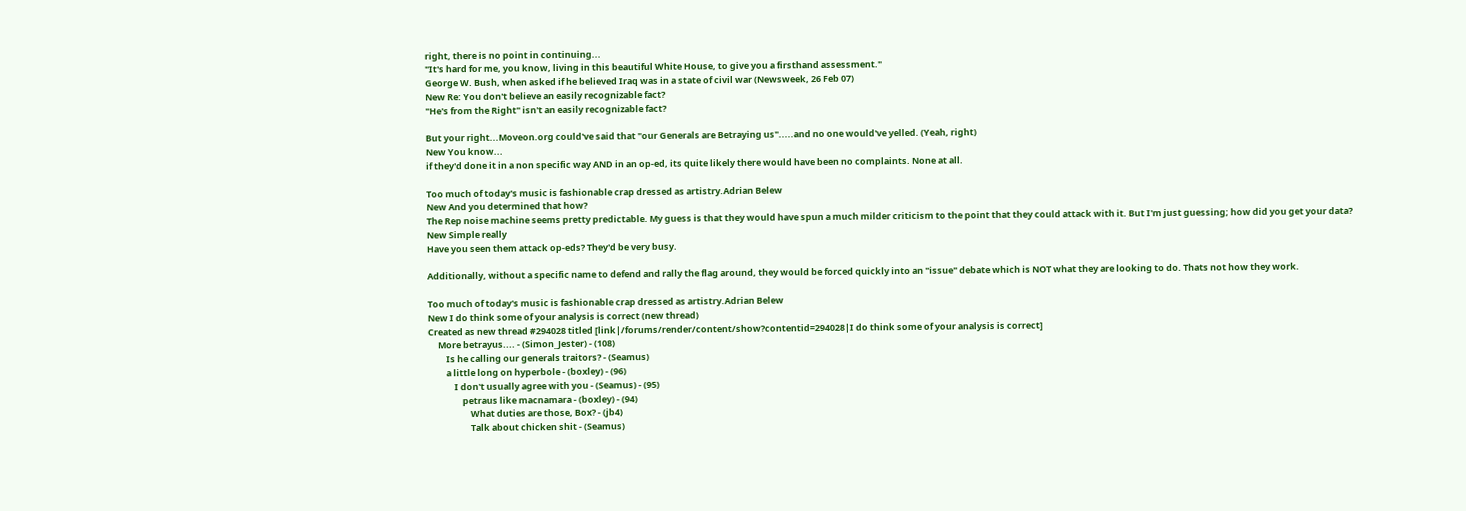right, there is no point in continuing...
"It's hard for me, you know, living in this beautiful White House, to give you a firsthand assessment."
George W. Bush, when asked if he believed Iraq was in a state of civil war (Newsweek, 26 Feb 07)
New Re: You don't believe an easily recognizable fact?
"He's from the Right" isn't an easily recognizable fact?

But your right...Moveon.org could've said that "our Generals are Betraying us".....and no one would've yelled. (Yeah, right)
New You know...
if they'd done it in a non specific way AND in an op-ed, its quite likely there would have been no complaints. None at all.

Too much of today's music is fashionable crap dressed as artistry.Adrian Belew
New And you determined that how?
The Rep noise machine seems pretty predictable. My guess is that they would have spun a much milder criticism to the point that they could attack with it. But I'm just guessing; how did you get your data?
New Simple really
Have you seen them attack op-eds? They'd be very busy.

Additionally, without a specific name to defend and rally the flag around, they would be forced quickly into an "issue" debate which is NOT what they are looking to do. Thats not how they work.

Too much of today's music is fashionable crap dressed as artistry.Adrian Belew
New I do think some of your analysis is correct (new thread)
Created as new thread #294028 titled [link|/forums/render/content/show?contentid=294028|I do think some of your analysis is correct]
     More betrayus.... - (Simon_Jester) - (108)
         Is he calling our generals traitors? - (Seamus)
         a little long on hyperbole - (boxley) - (96)
             I don't usually agree with you - (Seamus) - (95)
                 petraus like macnamara - (boxley) - (94)
                     What duties are those, Box? - (jb4)
                     Talk about chicken shit - (Seamus)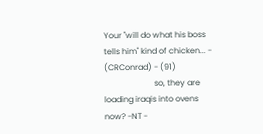Your "will do what his boss tells him" kind of chicken... - (CRConrad) - (91)
                         so, they are loading iraqis into ovens now? -NT -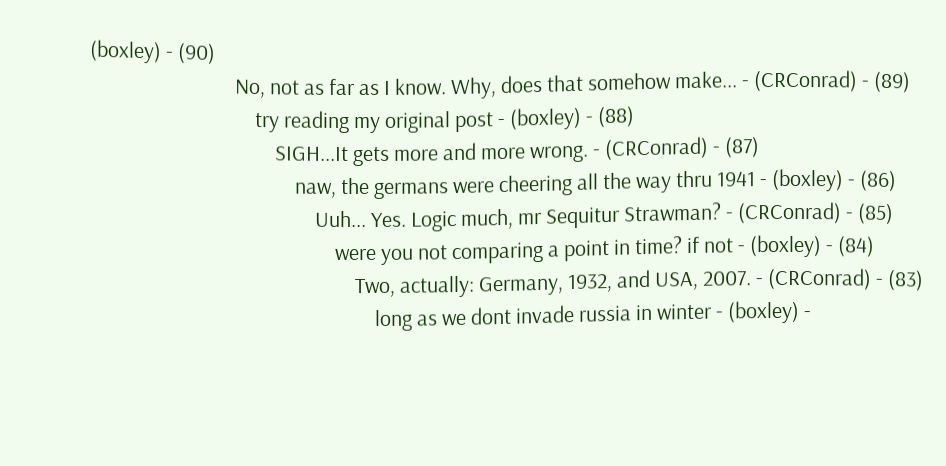(boxley) - (90)
                             No, not as far as I know. Why, does that somehow make... - (CRConrad) - (89)
                                 try reading my original post - (boxley) - (88)
                                     SIGH...It gets more and more wrong. - (CRConrad) - (87)
                                         naw, the germans were cheering all the way thru 1941 - (boxley) - (86)
                                             Uuh... Yes. Logic much, mr Sequitur Strawman? - (CRConrad) - (85)
                                                 were you not comparing a point in time? if not - (boxley) - (84)
                                                     Two, actually: Germany, 1932, and USA, 2007. - (CRConrad) - (83)
                                                         long as we dont invade russia in winter - (boxley) -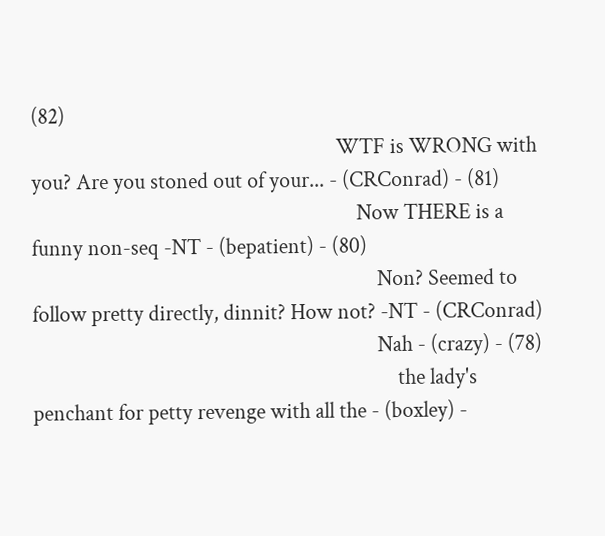(82)
                                                             WTF is WRONG with you? Are you stoned out of your... - (CRConrad) - (81)
                                                                 Now THERE is a funny non-seq -NT - (bepatient) - (80)
                                                                     Non? Seemed to follow pretty directly, dinnit? How not? -NT - (CRConrad)
                                                                     Nah - (crazy) - (78)
                                                                         the lady's penchant for petty revenge with all the - (boxley) -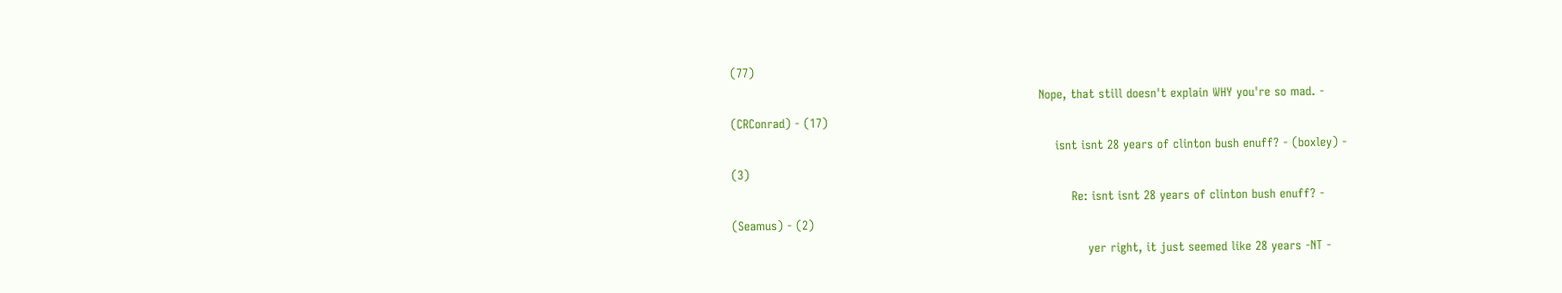(77)
                                                                             Nope, that still doesn't explain WHY you're so mad. - (CRConrad) - (17)
                                                                                 isnt isnt 28 years of clinton bush enuff? - (boxley) - (3)
                                                                                     Re: isnt isnt 28 years of clinton bush enuff? - (Seamus) - (2)
                                                                                         yer right, it just seemed like 28 years -NT -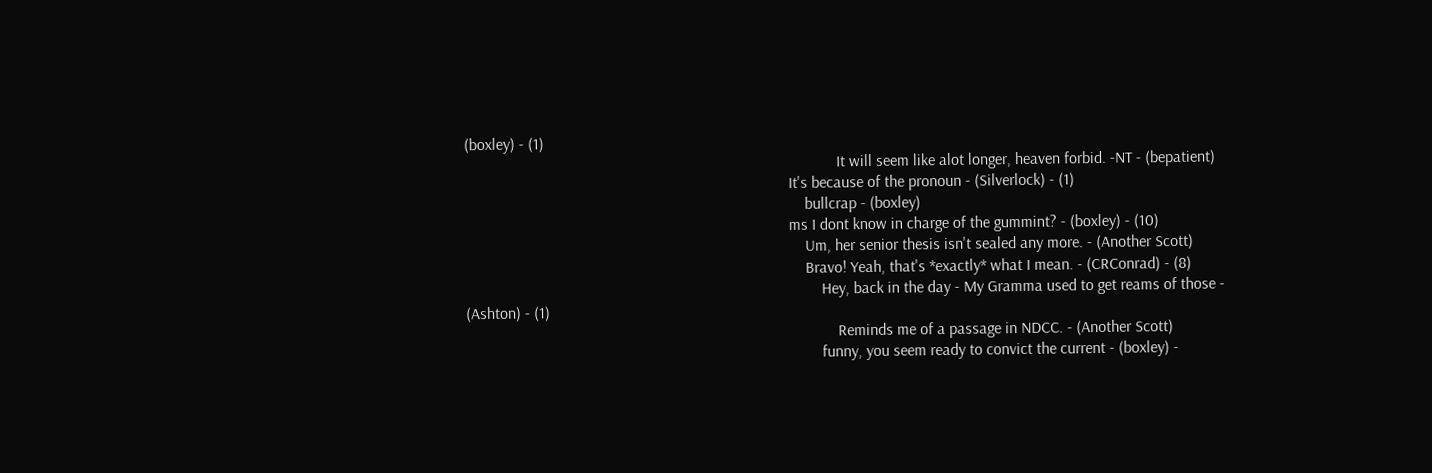(boxley) - (1)
                                                                                             It will seem like alot longer, heaven forbid. -NT - (bepatient)
                                                                                 It's because of the pronoun - (Silverlock) - (1)
                                                                                     bullcrap - (boxley)
                                                                                 ms I dont know in charge of the gummint? - (boxley) - (10)
                                                                                     Um, her senior thesis isn't sealed any more. - (Another Scott)
                                                                                     Bravo! Yeah, that's *exactly* what I mean. - (CRConrad) - (8)
                                                                                         Hey, back in the day - My Gramma used to get reams of those - (Ashton) - (1)
                                                                                             Reminds me of a passage in NDCC. - (Another Scott)
                                                                                         funny, you seem ready to convict the current - (boxley) -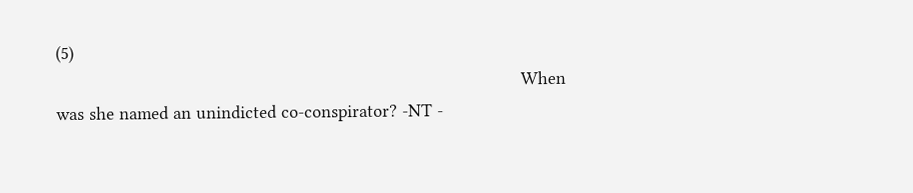(5)
                                                                                             When was she named an unindicted co-conspirator? -NT -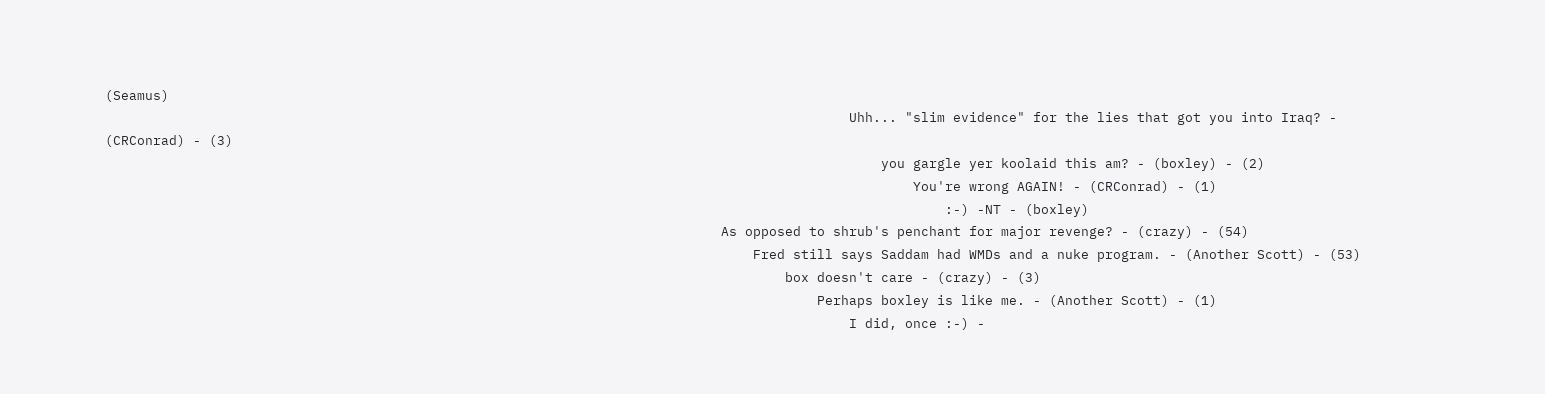(Seamus)
                                                                                             Uhh... "slim evidence" for the lies that got you into Iraq? - (CRConrad) - (3)
                                                                                                 you gargle yer koolaid this am? - (boxley) - (2)
                                                                                                     You're wrong AGAIN! - (CRConrad) - (1)
                                                                                                         :-) -NT - (boxley)
                                                                             As opposed to shrub's penchant for major revenge? - (crazy) - (54)
                                                                                 Fred still says Saddam had WMDs and a nuke program. - (Another Scott) - (53)
                                                                                     box doesn't care - (crazy) - (3)
                                                                                         Perhaps boxley is like me. - (Another Scott) - (1)
                                                                                             I did, once :-) -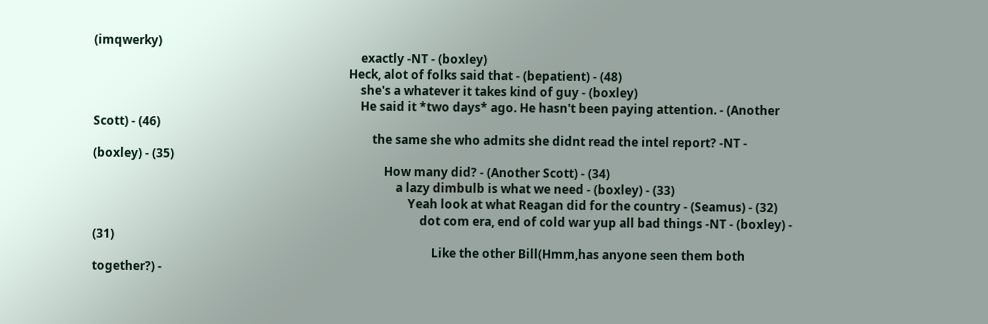(imqwerky)
                                                                                         exactly -NT - (boxley)
                                                                                     Heck, alot of folks said that - (bepatient) - (48)
                                                                                         she's a whatever it takes kind of guy - (boxley)
                                                                                         He said it *two days* ago. He hasn't been paying attention. - (Another Scott) - (46)
                                                                                             the same she who admits she didnt read the intel report? -NT - (boxley) - (35)
                                                                                                 How many did? - (Another Scott) - (34)
                                                                                                     a lazy dimbulb is what we need - (boxley) - (33)
                                                                                                         Yeah look at what Reagan did for the country - (Seamus) - (32)
                                                                                                             dot com era, end of cold war yup all bad things -NT - (boxley) - (31)
                                                                                                                 Like the other Bill(Hmm,has anyone seen them both together?) -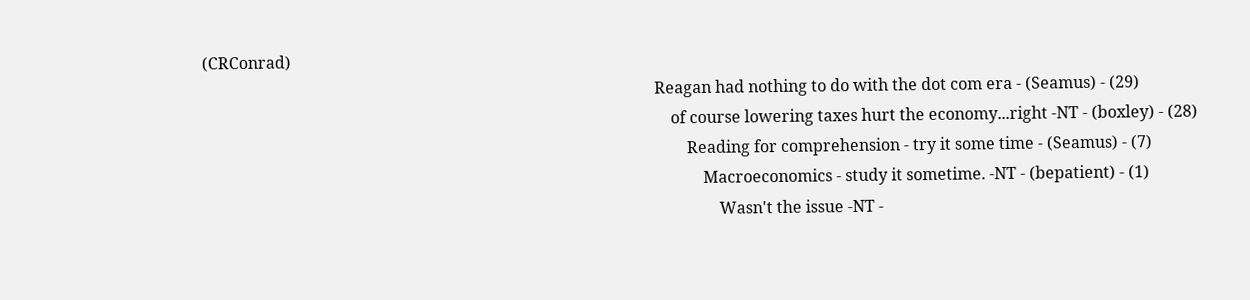(CRConrad)
                                                                                                                 Reagan had nothing to do with the dot com era - (Seamus) - (29)
                                                                                                                     of course lowering taxes hurt the economy...right -NT - (boxley) - (28)
                                                                                                                         Reading for comprehension - try it some time - (Seamus) - (7)
                                                                                                                             Macroeconomics - study it sometime. -NT - (bepatient) - (1)
                                                                                                                                 Wasn't the issue -NT -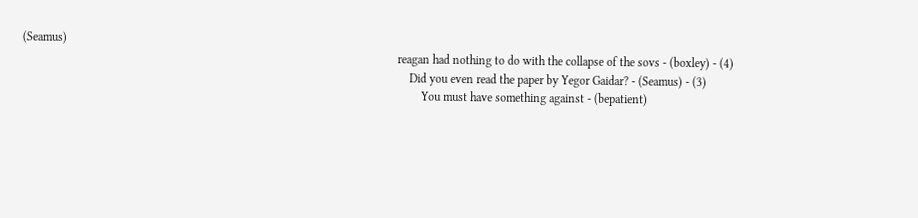(Seamus)
                                                                                                                             reagan had nothing to do with the collapse of the sovs - (boxley) - (4)
                                                                                                                                 Did you even read the paper by Yegor Gaidar? - (Seamus) - (3)
                                                                                                                                     You must have something against - (bepatient)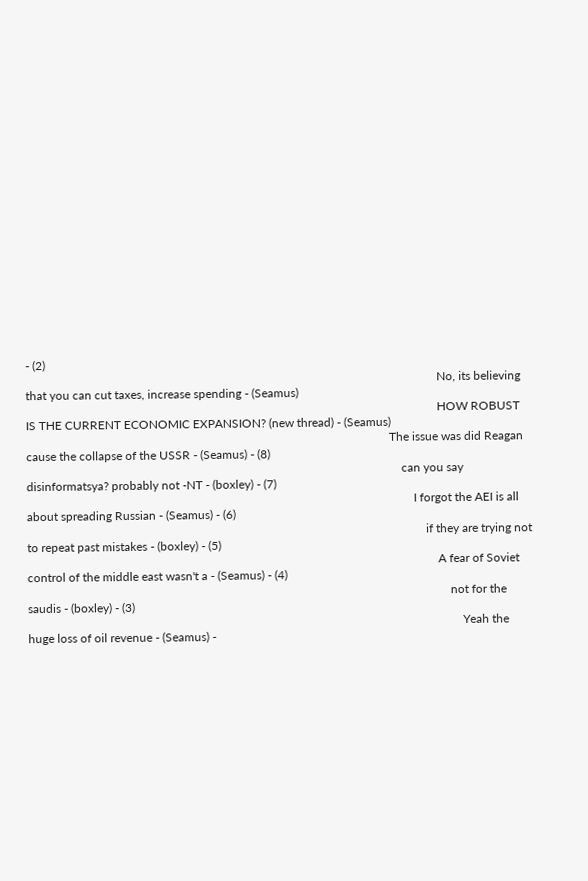- (2)
                                                                                                                                         No, its believing that you can cut taxes, increase spending - (Seamus)
                                                                                                                                         HOW ROBUST IS THE CURRENT ECONOMIC EXPANSION? (new thread) - (Seamus)
                                                                                                                         The issue was did Reagan cause the collapse of the USSR - (Seamus) - (8)
                                                                                                                             can you say disinformatsya? probably not -NT - (boxley) - (7)
                                                                                                                                 I forgot the AEI is all about spreading Russian - (Seamus) - (6)
                                                                                                                                     if they are trying not to repeat past mistakes - (boxley) - (5)
                                                                                                                                         A fear of Soviet control of the middle east wasn't a - (Seamus) - (4)
                                                                                                                                             not for the saudis - (boxley) - (3)
                                                                                                                                                 Yeah the huge loss of oil revenue - (Seamus) -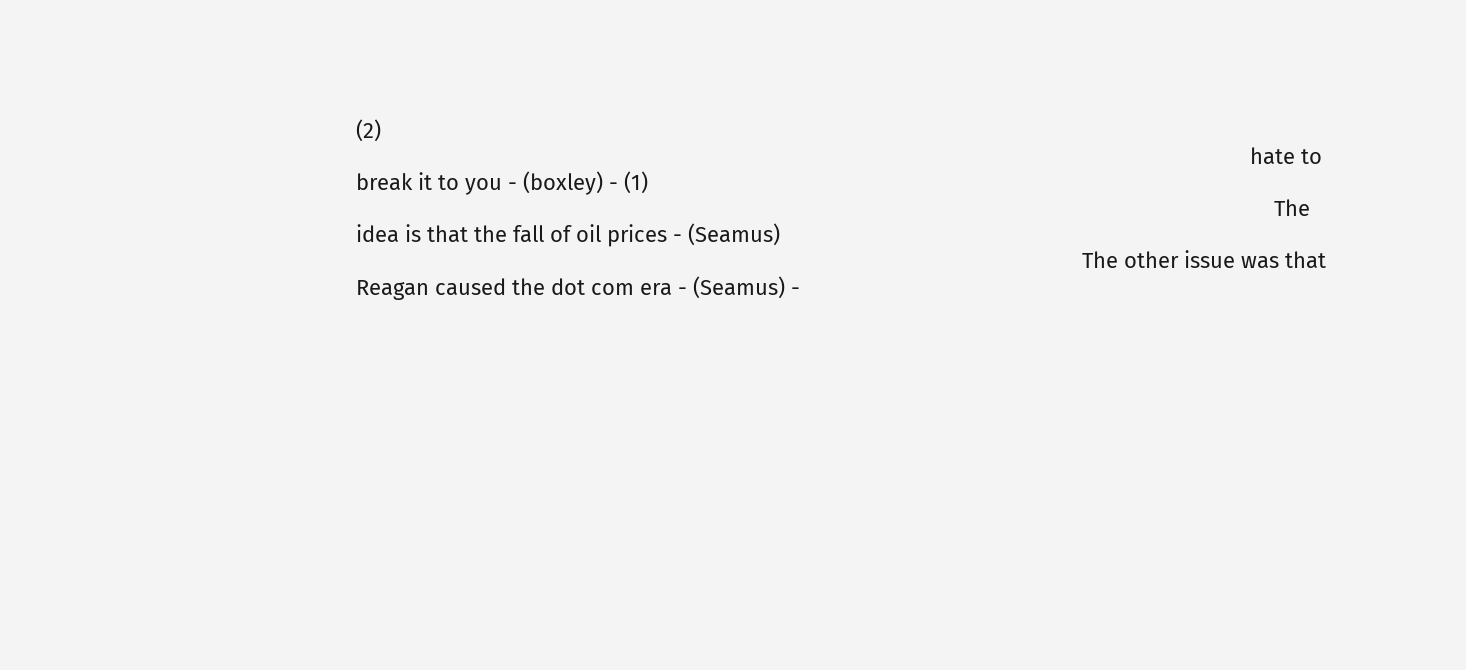(2)
                                                                                                                                                     hate to break it to you - (boxley) - (1)
                                                                                                                                                         The idea is that the fall of oil prices - (Seamus)
                                                                                                                         The other issue was that Reagan caused the dot com era - (Seamus) -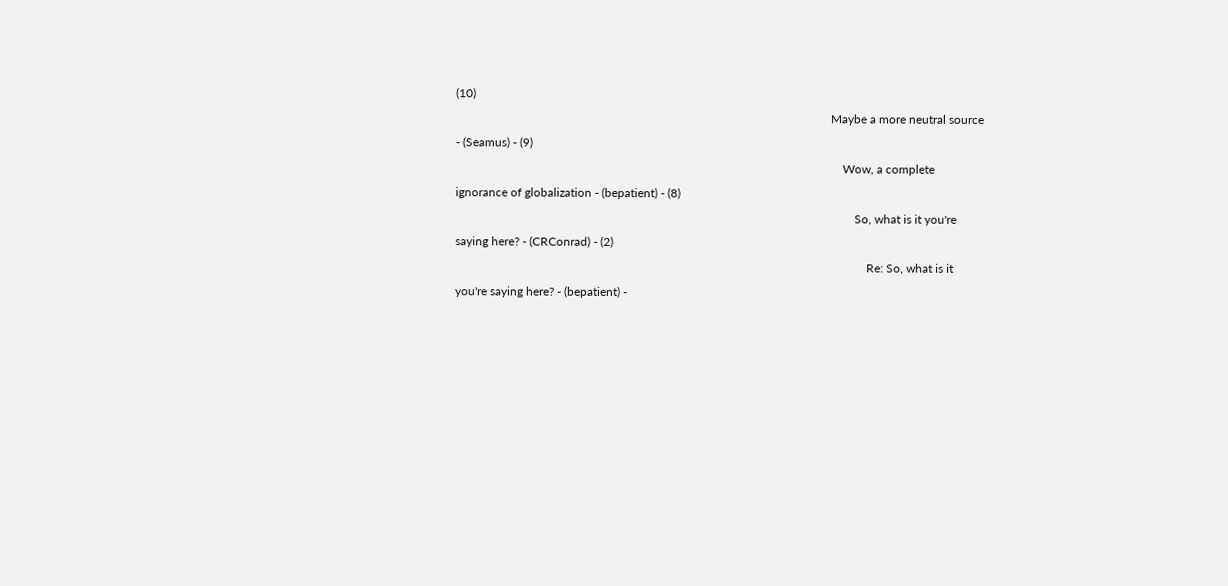(10)
                                                                                                                             Maybe a more neutral source - (Seamus) - (9)
                                                                                                                                 Wow, a complete ignorance of globalization - (bepatient) - (8)
                                                                                                                                     So, what is it you're saying here? - (CRConrad) - (2)
                                                                                                                                         Re: So, what is it you're saying here? - (bepatient) -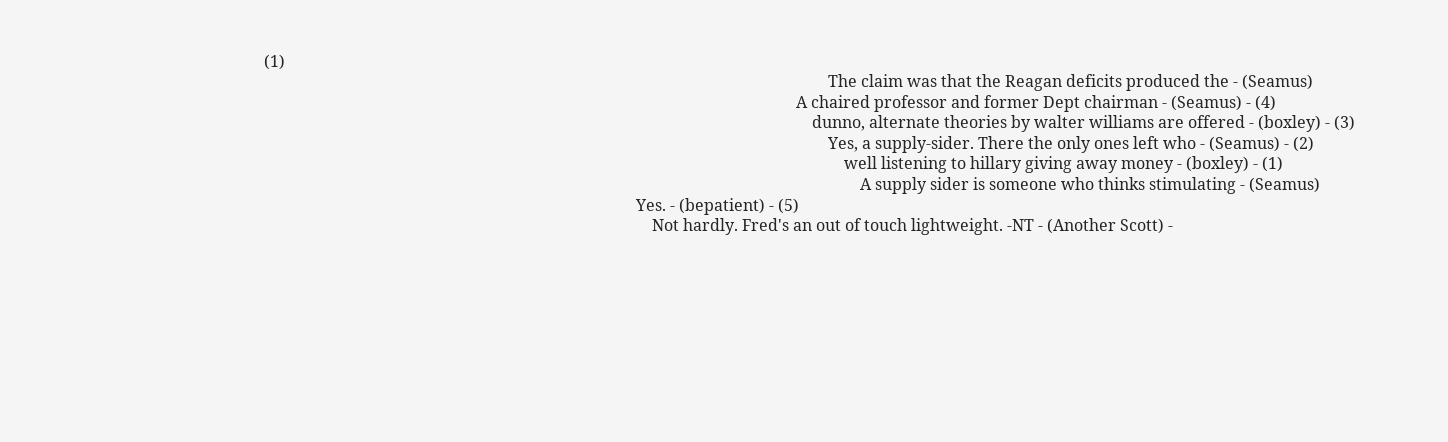(1)
                                                                                                                                             The claim was that the Reagan deficits produced the - (Seamus)
                                                                                                                                     A chaired professor and former Dept chairman - (Seamus) - (4)
                                                                                                                                         dunno, alternate theories by walter williams are offered - (boxley) - (3)
                                                                                                                                             Yes, a supply-sider. There the only ones left who - (Seamus) - (2)
                                                                                                                                                 well listening to hillary giving away money - (boxley) - (1)
                                                                                                                                                     A supply sider is someone who thinks stimulating - (Seamus)
                                                                                             Yes. - (bepatient) - (5)
                                                                                                 Not hardly. Fred's an out of touch lightweight. -NT - (Another Scott) -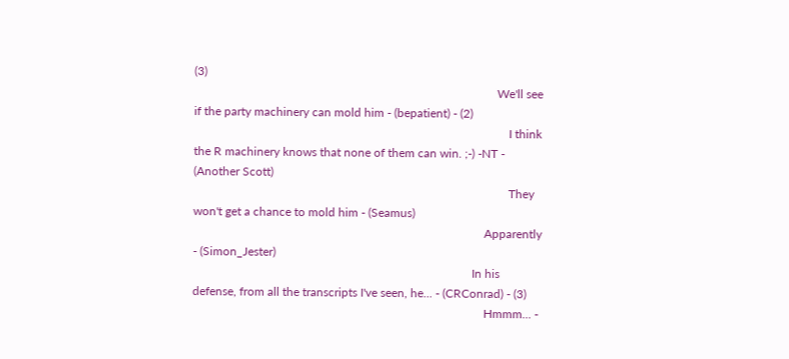(3)
                                                                                                     We'll see if the party machinery can mold him - (bepatient) - (2)
                                                                                                         I think the R machinery knows that none of them can win. ;-) -NT - (Another Scott)
                                                                                                         They won't get a chance to mold him - (Seamus)
                                                                                                 Apparently - (Simon_Jester)
                                                                                             In his defense, from all the transcripts I've seen, he... - (CRConrad) - (3)
                                                                                                 Hmmm... -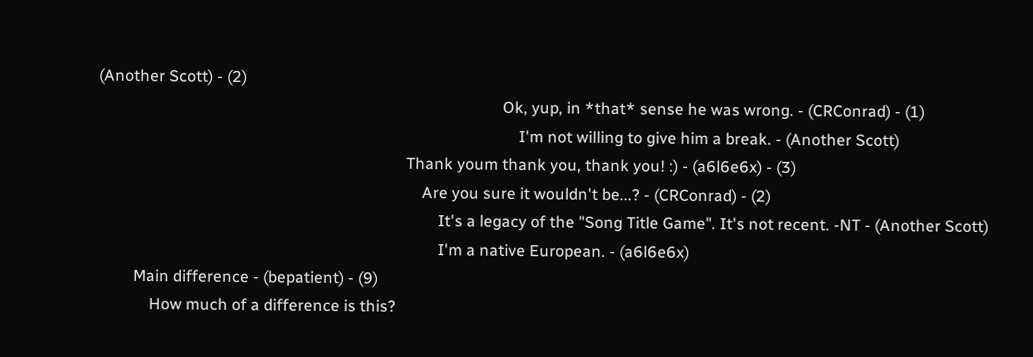(Another Scott) - (2)
                                                                                                     Ok, yup, in *that* sense he was wrong. - (CRConrad) - (1)
                                                                                                         I'm not willing to give him a break. - (Another Scott)
                                                                             Thank youm thank you, thank you! :) - (a6l6e6x) - (3)
                                                                                 Are you sure it wouldn't be...? - (CRConrad) - (2)
                                                                                     It's a legacy of the "Song Title Game". It's not recent. -NT - (Another Scott)
                                                                                     I'm a native European. - (a6l6e6x)
         Main difference - (bepatient) - (9)
             How much of a difference is this?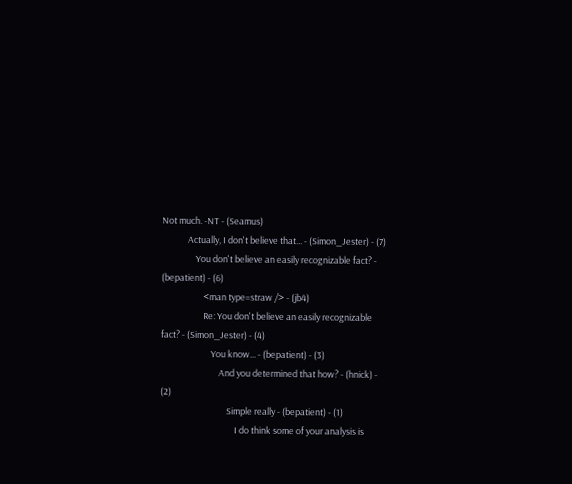Not much. -NT - (Seamus)
             Actually, I don't believe that... - (Simon_Jester) - (7)
                 You don't believe an easily recognizable fact? - (bepatient) - (6)
                     <man type=straw /> - (jb4)
                     Re: You don't believe an easily recognizable fact? - (Simon_Jester) - (4)
                         You know... - (bepatient) - (3)
                             And you determined that how? - (hnick) - (2)
                                 Simple really - (bepatient) - (1)
                                     I do think some of your analysis is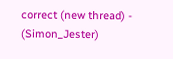correct (new thread) - (Simon_Jester)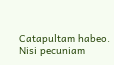Catapultam habeo. Nisi pecuniam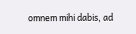omnem mihi dabis, ad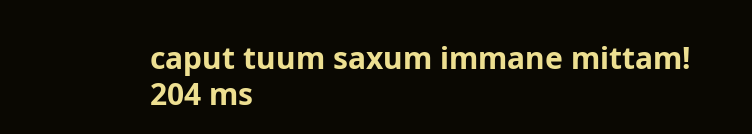caput tuum saxum immane mittam!
204 ms